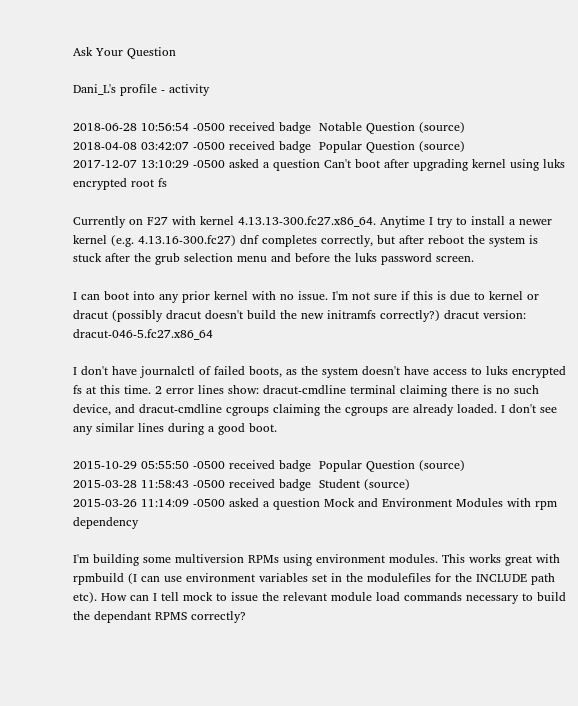Ask Your Question

Dani_L's profile - activity

2018-06-28 10:56:54 -0500 received badge  Notable Question (source)
2018-04-08 03:42:07 -0500 received badge  Popular Question (source)
2017-12-07 13:10:29 -0500 asked a question Can't boot after upgrading kernel using luks encrypted root fs

Currently on F27 with kernel 4.13.13-300.fc27.x86_64. Anytime I try to install a newer kernel (e.g. 4.13.16-300.fc27) dnf completes correctly, but after reboot the system is stuck after the grub selection menu and before the luks password screen.

I can boot into any prior kernel with no issue. I'm not sure if this is due to kernel or dracut (possibly dracut doesn't build the new initramfs correctly?) dracut version: dracut-046-5.fc27.x86_64

I don't have journalctl of failed boots, as the system doesn't have access to luks encrypted fs at this time. 2 error lines show: dracut-cmdline terminal claiming there is no such device, and dracut-cmdline cgroups claiming the cgroups are already loaded. I don't see any similar lines during a good boot.

2015-10-29 05:55:50 -0500 received badge  Popular Question (source)
2015-03-28 11:58:43 -0500 received badge  Student (source)
2015-03-26 11:14:09 -0500 asked a question Mock and Environment Modules with rpm dependency

I'm building some multiversion RPMs using environment modules. This works great with rpmbuild (I can use environment variables set in the modulefiles for the INCLUDE path etc). How can I tell mock to issue the relevant module load commands necessary to build the dependant RPMS correctly?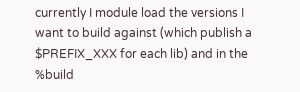currently I module load the versions I want to build against (which publish a $PREFIX_XXX for each lib) and in the %build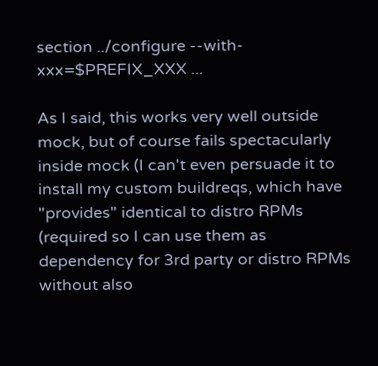section ../configure --with-xxx=$PREFIX_XXX ...

As I said, this works very well outside mock, but of course fails spectacularly inside mock (I can't even persuade it to install my custom buildreqs, which have "provides" identical to distro RPMs (required so I can use them as dependency for 3rd party or distro RPMs without also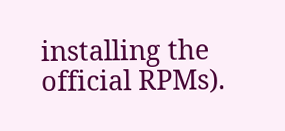installing the official RPMs).